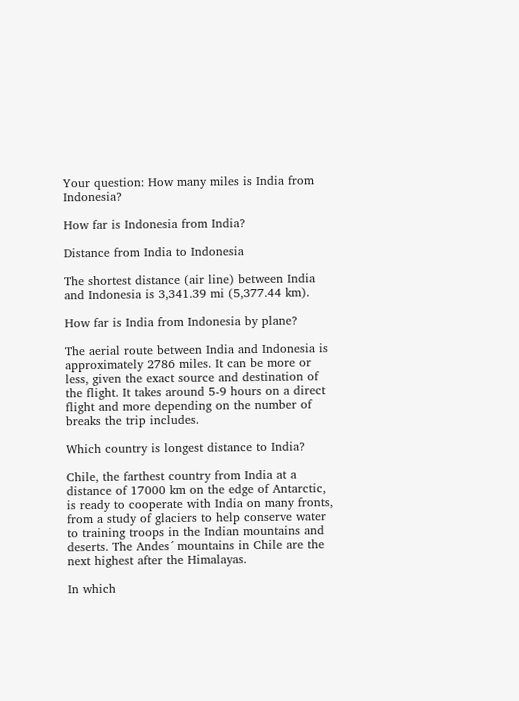Your question: How many miles is India from Indonesia?

How far is Indonesia from India?

Distance from India to Indonesia

The shortest distance (air line) between India and Indonesia is 3,341.39 mi (5,377.44 km).

How far is India from Indonesia by plane?

The aerial route between India and Indonesia is approximately 2786 miles. It can be more or less, given the exact source and destination of the flight. It takes around 5-9 hours on a direct flight and more depending on the number of breaks the trip includes.

Which country is longest distance to India?

Chile, the farthest country from India at a distance of 17000 km on the edge of Antarctic, is ready to cooperate with India on many fronts, from a study of glaciers to help conserve water to training troops in the Indian mountains and deserts. The Andes´ mountains in Chile are the next highest after the Himalayas.

In which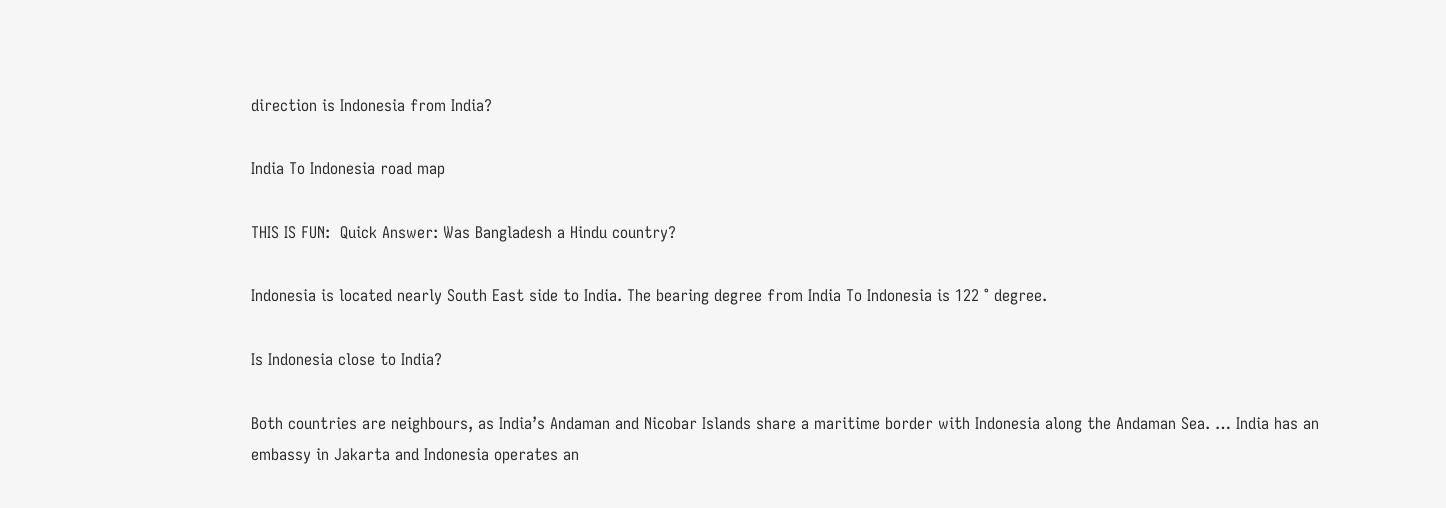direction is Indonesia from India?

India To Indonesia road map

THIS IS FUN:  Quick Answer: Was Bangladesh a Hindu country?

Indonesia is located nearly South East side to India. The bearing degree from India To Indonesia is 122 ° degree.

Is Indonesia close to India?

Both countries are neighbours, as India’s Andaman and Nicobar Islands share a maritime border with Indonesia along the Andaman Sea. … India has an embassy in Jakarta and Indonesia operates an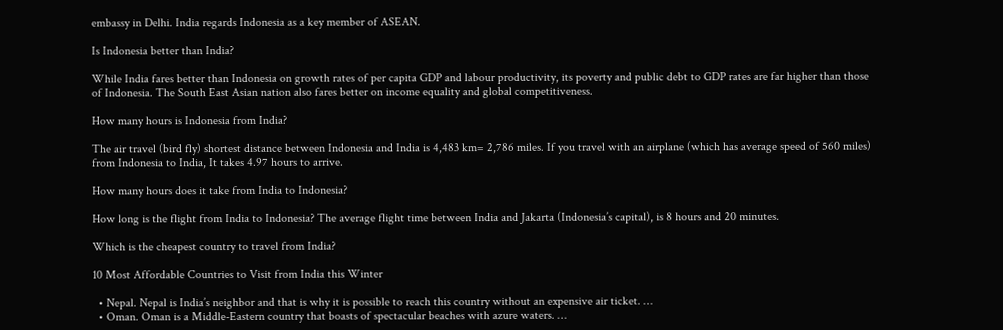embassy in Delhi. India regards Indonesia as a key member of ASEAN.

Is Indonesia better than India?

While India fares better than Indonesia on growth rates of per capita GDP and labour productivity, its poverty and public debt to GDP rates are far higher than those of Indonesia. The South East Asian nation also fares better on income equality and global competitiveness.

How many hours is Indonesia from India?

The air travel (bird fly) shortest distance between Indonesia and India is 4,483 km= 2,786 miles. If you travel with an airplane (which has average speed of 560 miles) from Indonesia to India, It takes 4.97 hours to arrive.

How many hours does it take from India to Indonesia?

How long is the flight from India to Indonesia? The average flight time between India and Jakarta (Indonesia’s capital), is 8 hours and 20 minutes.

Which is the cheapest country to travel from India?

10 Most Affordable Countries to Visit from India this Winter

  • Nepal. Nepal is India’s neighbor and that is why it is possible to reach this country without an expensive air ticket. …
  • Oman. Oman is a Middle-Eastern country that boasts of spectacular beaches with azure waters. …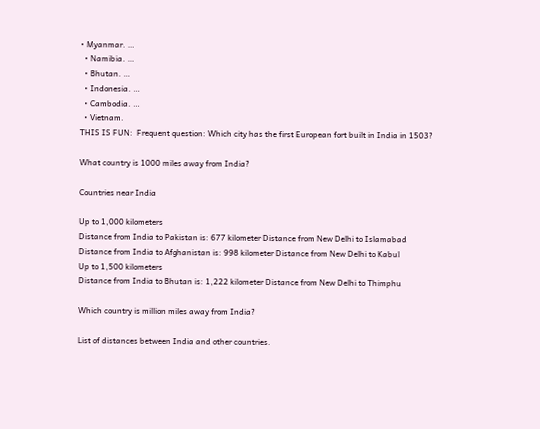• Myanmar. …
  • Namibia. …
  • Bhutan. …
  • Indonesia. …
  • Cambodia. …
  • Vietnam.
THIS IS FUN:  Frequent question: Which city has the first European fort built in India in 1503?

What country is 1000 miles away from India?

Countries near India

Up to 1,000 kilometers
Distance from India to Pakistan is: 677 kilometer Distance from New Delhi to Islamabad
Distance from India to Afghanistan is: 998 kilometer Distance from New Delhi to Kabul
Up to 1,500 kilometers
Distance from India to Bhutan is: 1,222 kilometer Distance from New Delhi to Thimphu

Which country is million miles away from India?

List of distances between India and other countries.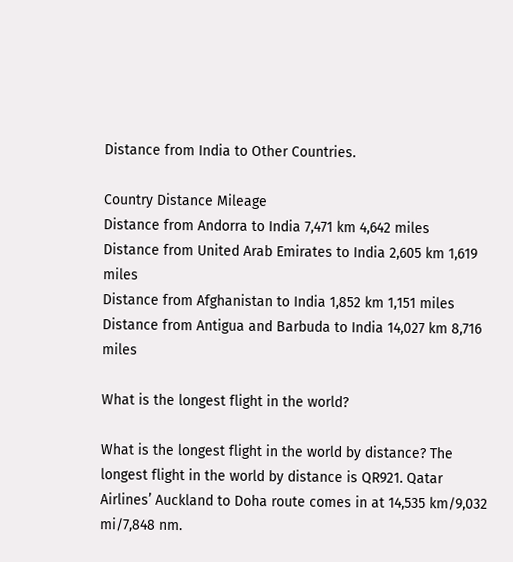Distance from India to Other Countries.

Country Distance Mileage
Distance from Andorra to India 7,471 km 4,642 miles
Distance from United Arab Emirates to India 2,605 km 1,619 miles
Distance from Afghanistan to India 1,852 km 1,151 miles
Distance from Antigua and Barbuda to India 14,027 km 8,716 miles

What is the longest flight in the world?

What is the longest flight in the world by distance? The longest flight in the world by distance is QR921. Qatar Airlines’ Auckland to Doha route comes in at 14,535 km/9,032 mi/7,848 nm.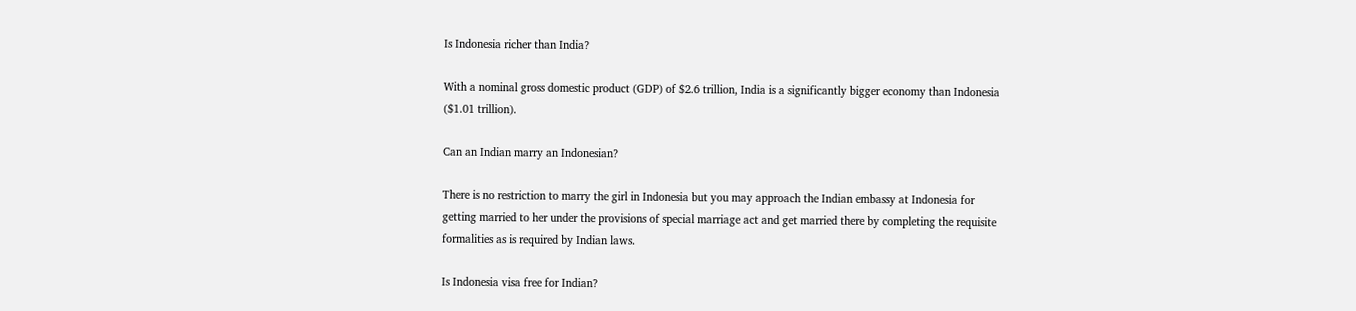Is Indonesia richer than India?

With a nominal gross domestic product (GDP) of $2.6 trillion, India is a significantly bigger economy than Indonesia ($1.01 trillion).

Can an Indian marry an Indonesian?

There is no restriction to marry the girl in Indonesia but you may approach the Indian embassy at Indonesia for getting married to her under the provisions of special marriage act and get married there by completing the requisite formalities as is required by Indian laws.

Is Indonesia visa free for Indian?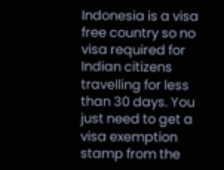Indonesia is a visa free country so no visa required for Indian citizens travelling for less than 30 days. You just need to get a visa exemption stamp from the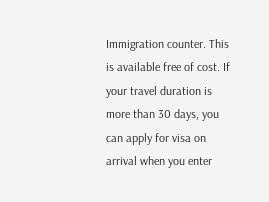Immigration counter. This is available free of cost. If your travel duration is more than 30 days, you can apply for visa on arrival when you enter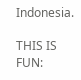Indonesia.

THIS IS FUN: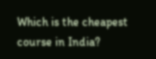Which is the cheapest course in India?